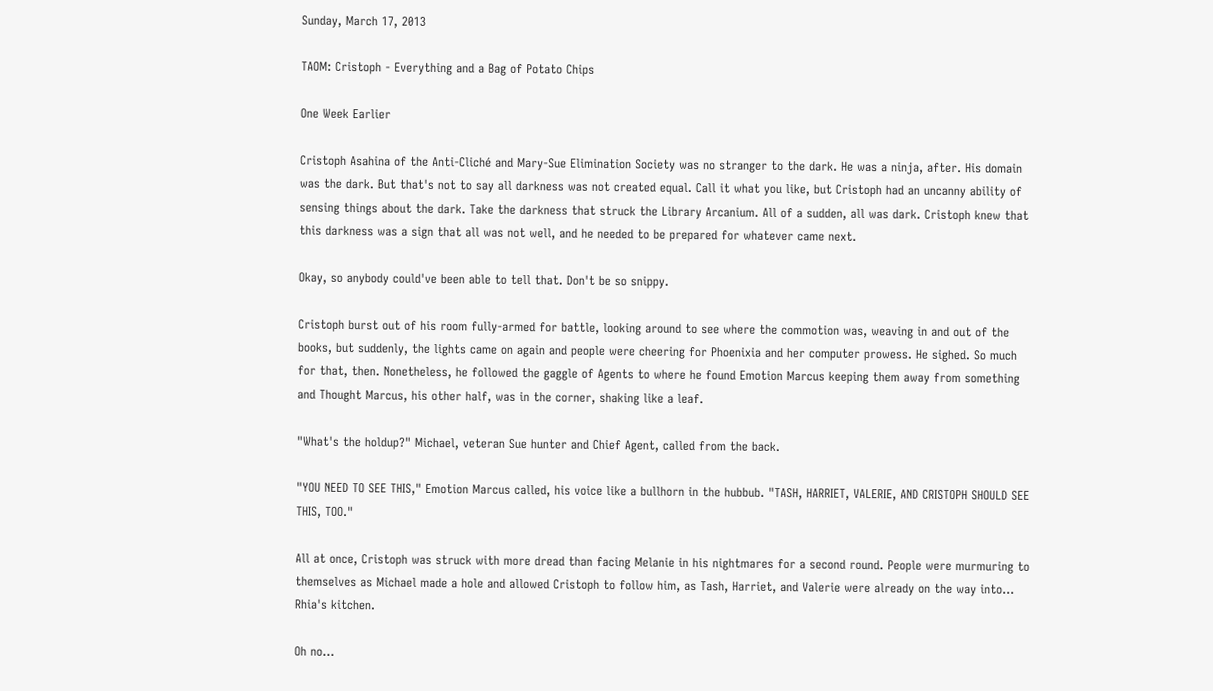Sunday, March 17, 2013

TAOM: Cristoph - Everything and a Bag of Potato Chips

One Week Earlier

Cristoph Asahina of the Anti-Cliché and Mary-Sue Elimination Society was no stranger to the dark. He was a ninja, after. His domain was the dark. But that's not to say all darkness was not created equal. Call it what you like, but Cristoph had an uncanny ability of sensing things about the dark. Take the darkness that struck the Library Arcanium. All of a sudden, all was dark. Cristoph knew that this darkness was a sign that all was not well, and he needed to be prepared for whatever came next.

Okay, so anybody could've been able to tell that. Don't be so snippy.

Cristoph burst out of his room fully-armed for battle, looking around to see where the commotion was, weaving in and out of the books, but suddenly, the lights came on again and people were cheering for Phoenixia and her computer prowess. He sighed. So much for that, then. Nonetheless, he followed the gaggle of Agents to where he found Emotion Marcus keeping them away from something and Thought Marcus, his other half, was in the corner, shaking like a leaf.

"What's the holdup?" Michael, veteran Sue hunter and Chief Agent, called from the back.

"YOU NEED TO SEE THIS," Emotion Marcus called, his voice like a bullhorn in the hubbub. "TASH, HARRIET, VALERIE, AND CRISTOPH SHOULD SEE THIS, TOO."

All at once, Cristoph was struck with more dread than facing Melanie in his nightmares for a second round. People were murmuring to themselves as Michael made a hole and allowed Cristoph to follow him, as Tash, Harriet, and Valerie were already on the way into… Rhia's kitchen.

Oh no…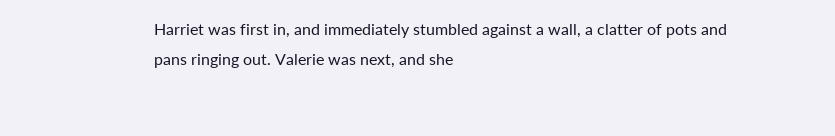Harriet was first in, and immediately stumbled against a wall, a clatter of pots and pans ringing out. Valerie was next, and she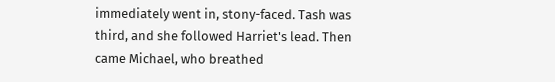immediately went in, stony-faced. Tash was third, and she followed Harriet's lead. Then came Michael, who breathed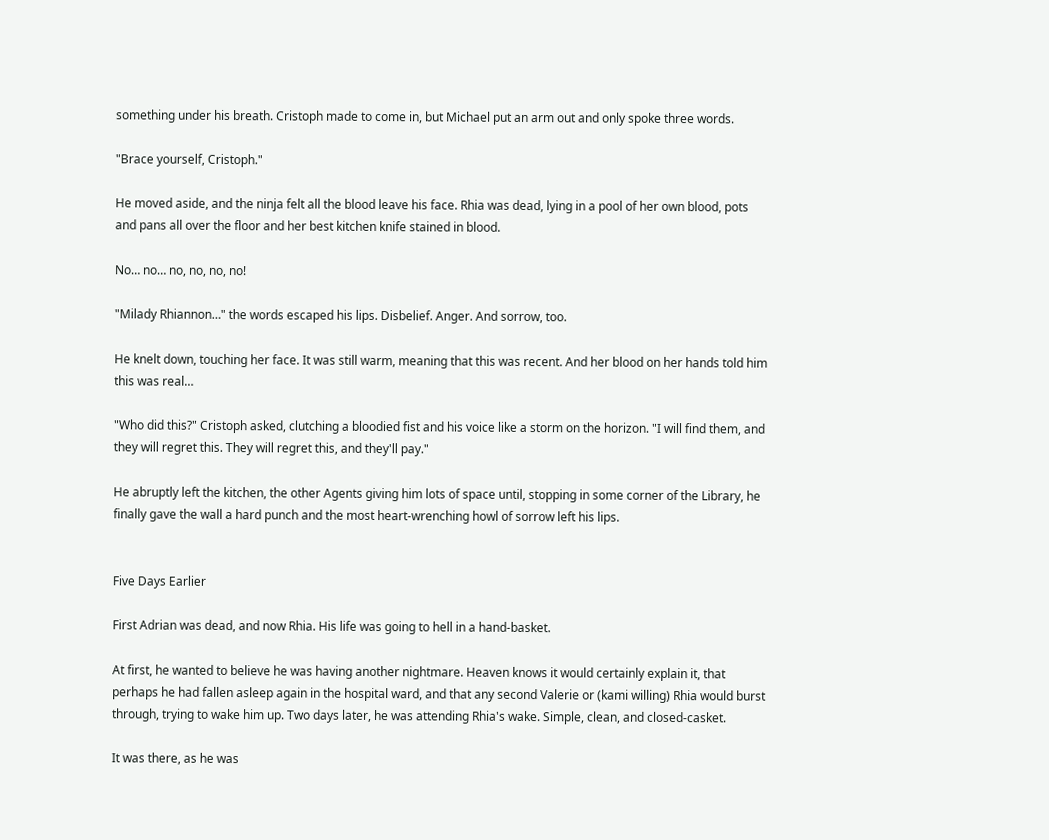something under his breath. Cristoph made to come in, but Michael put an arm out and only spoke three words.

"Brace yourself, Cristoph."

He moved aside, and the ninja felt all the blood leave his face. Rhia was dead, lying in a pool of her own blood, pots and pans all over the floor and her best kitchen knife stained in blood.

No… no… no, no, no, no!

"Milady Rhiannon…" the words escaped his lips. Disbelief. Anger. And sorrow, too.

He knelt down, touching her face. It was still warm, meaning that this was recent. And her blood on her hands told him this was real…

"Who did this?" Cristoph asked, clutching a bloodied fist and his voice like a storm on the horizon. "I will find them, and they will regret this. They will regret this, and they'll pay."

He abruptly left the kitchen, the other Agents giving him lots of space until, stopping in some corner of the Library, he finally gave the wall a hard punch and the most heart-wrenching howl of sorrow left his lips.


Five Days Earlier

First Adrian was dead, and now Rhia. His life was going to hell in a hand-basket.

At first, he wanted to believe he was having another nightmare. Heaven knows it would certainly explain it, that perhaps he had fallen asleep again in the hospital ward, and that any second Valerie or (kami willing) Rhia would burst through, trying to wake him up. Two days later, he was attending Rhia's wake. Simple, clean, and closed-casket.

It was there, as he was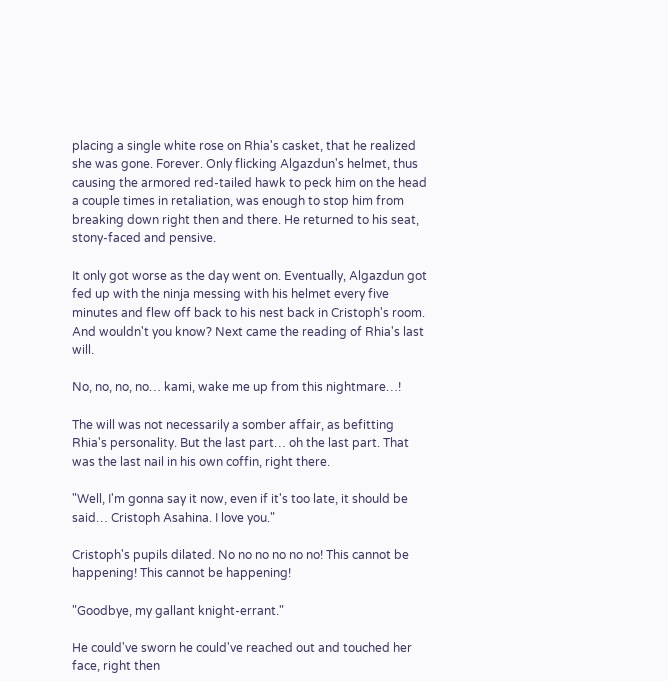placing a single white rose on Rhia's casket, that he realized she was gone. Forever. Only flicking Algazdun's helmet, thus causing the armored red-tailed hawk to peck him on the head a couple times in retaliation, was enough to stop him from breaking down right then and there. He returned to his seat, stony-faced and pensive.

It only got worse as the day went on. Eventually, Algazdun got fed up with the ninja messing with his helmet every five minutes and flew off back to his nest back in Cristoph's room. And wouldn't you know? Next came the reading of Rhia's last will.

No, no, no, no… kami, wake me up from this nightmare…!

The will was not necessarily a somber affair, as befitting Rhia's personality. But the last part… oh the last part. That was the last nail in his own coffin, right there.

"Well, I'm gonna say it now, even if it's too late, it should be said… Cristoph Asahina. I love you."

Cristoph's pupils dilated. No no no no no no! This cannot be happening! This cannot be happening!

"Goodbye, my gallant knight-errant."

He could've sworn he could've reached out and touched her face, right then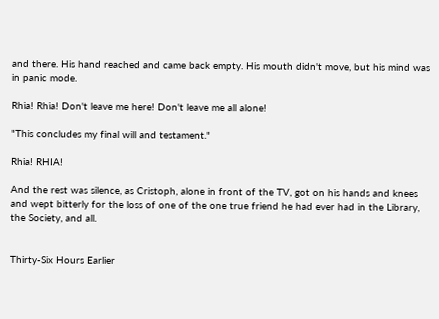and there. His hand reached and came back empty. His mouth didn't move, but his mind was in panic mode.

Rhia! Rhia! Don't leave me here! Don't leave me all alone!

"This concludes my final will and testament."

Rhia! RHIA!

And the rest was silence, as Cristoph, alone in front of the TV, got on his hands and knees and wept bitterly for the loss of one of the one true friend he had ever had in the Library, the Society, and all.


Thirty-Six Hours Earlier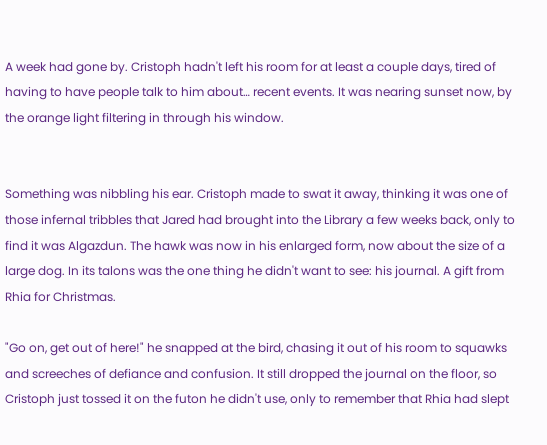A week had gone by. Cristoph hadn't left his room for at least a couple days, tired of having to have people talk to him about… recent events. It was nearing sunset now, by the orange light filtering in through his window.


Something was nibbling his ear. Cristoph made to swat it away, thinking it was one of those infernal tribbles that Jared had brought into the Library a few weeks back, only to find it was Algazdun. The hawk was now in his enlarged form, now about the size of a large dog. In its talons was the one thing he didn't want to see: his journal. A gift from Rhia for Christmas.

"Go on, get out of here!" he snapped at the bird, chasing it out of his room to squawks and screeches of defiance and confusion. It still dropped the journal on the floor, so Cristoph just tossed it on the futon he didn't use, only to remember that Rhia had slept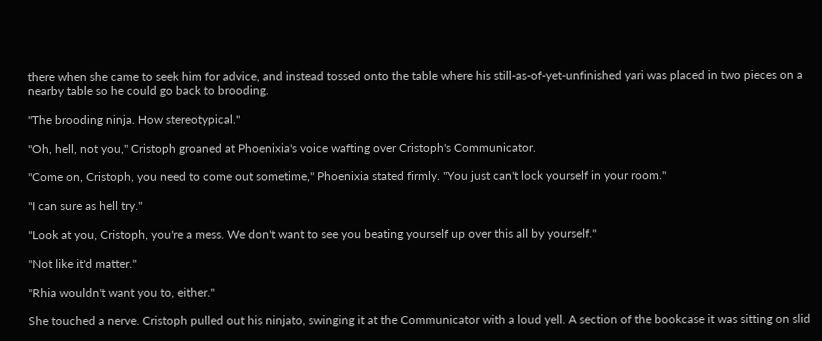there when she came to seek him for advice, and instead tossed onto the table where his still-as-of-yet-unfinished yari was placed in two pieces on a nearby table so he could go back to brooding.

"The brooding ninja. How stereotypical."

"Oh, hell, not you," Cristoph groaned at Phoenixia's voice wafting over Cristoph's Communicator.

"Come on, Cristoph, you need to come out sometime," Phoenixia stated firmly. "You just can't lock yourself in your room."

"I can sure as hell try."

"Look at you, Cristoph, you're a mess. We don't want to see you beating yourself up over this all by yourself."

"Not like it'd matter."

"Rhia wouldn't want you to, either."

She touched a nerve. Cristoph pulled out his ninjato, swinging it at the Communicator with a loud yell. A section of the bookcase it was sitting on slid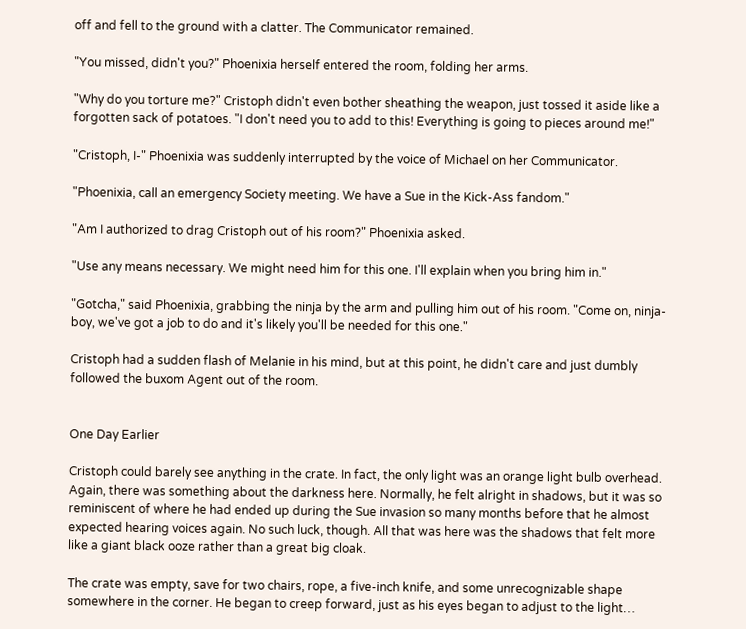off and fell to the ground with a clatter. The Communicator remained.

"You missed, didn't you?" Phoenixia herself entered the room, folding her arms.

"Why do you torture me?" Cristoph didn't even bother sheathing the weapon, just tossed it aside like a forgotten sack of potatoes. "I don't need you to add to this! Everything is going to pieces around me!"

"Cristoph, I-" Phoenixia was suddenly interrupted by the voice of Michael on her Communicator.

"Phoenixia, call an emergency Society meeting. We have a Sue in the Kick-Ass fandom."

"Am I authorized to drag Cristoph out of his room?" Phoenixia asked.

"Use any means necessary. We might need him for this one. I'll explain when you bring him in."

"Gotcha," said Phoenixia, grabbing the ninja by the arm and pulling him out of his room. "Come on, ninja-boy, we've got a job to do and it's likely you'll be needed for this one."

Cristoph had a sudden flash of Melanie in his mind, but at this point, he didn't care and just dumbly followed the buxom Agent out of the room.


One Day Earlier

Cristoph could barely see anything in the crate. In fact, the only light was an orange light bulb overhead. Again, there was something about the darkness here. Normally, he felt alright in shadows, but it was so reminiscent of where he had ended up during the Sue invasion so many months before that he almost expected hearing voices again. No such luck, though. All that was here was the shadows that felt more like a giant black ooze rather than a great big cloak.

The crate was empty, save for two chairs, rope, a five-inch knife, and some unrecognizable shape somewhere in the corner. He began to creep forward, just as his eyes began to adjust to the light…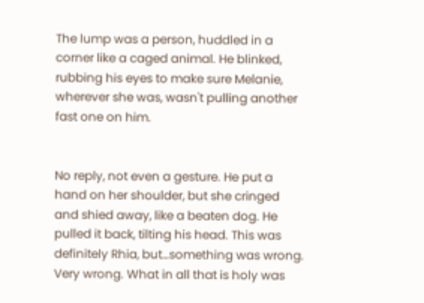The lump was a person, huddled in a corner like a caged animal. He blinked, rubbing his eyes to make sure Melanie, wherever she was, wasn't pulling another fast one on him.


No reply, not even a gesture. He put a hand on her shoulder, but she cringed and shied away, like a beaten dog. He pulled it back, tilting his head. This was definitely Rhia, but…something was wrong. Very wrong. What in all that is holy was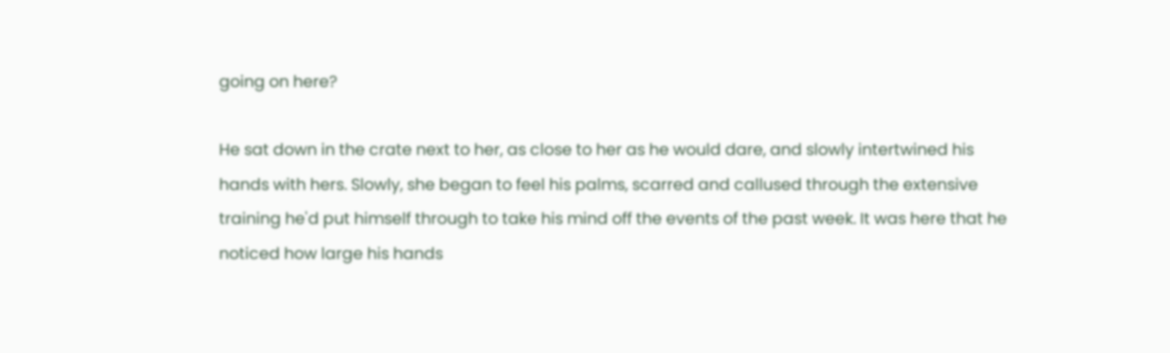going on here?

He sat down in the crate next to her, as close to her as he would dare, and slowly intertwined his hands with hers. Slowly, she began to feel his palms, scarred and callused through the extensive training he'd put himself through to take his mind off the events of the past week. It was here that he noticed how large his hands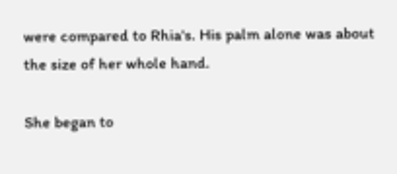were compared to Rhia's. His palm alone was about the size of her whole hand.

She began to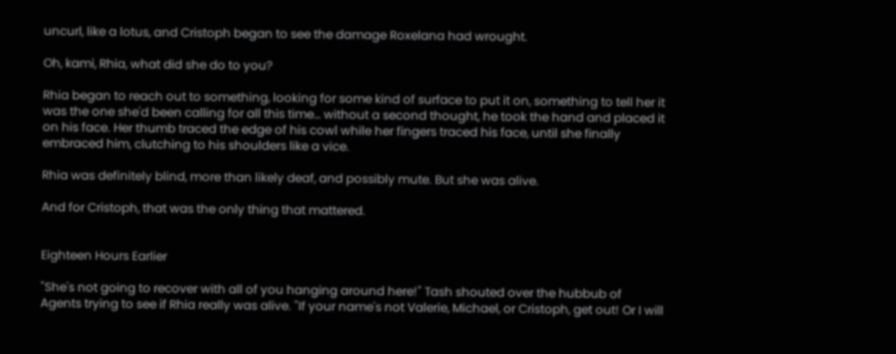uncurl, like a lotus, and Cristoph began to see the damage Roxelana had wrought.

Oh, kami, Rhia, what did she do to you?

Rhia began to reach out to something, looking for some kind of surface to put it on, something to tell her it was the one she'd been calling for all this time… without a second thought, he took the hand and placed it on his face. Her thumb traced the edge of his cowl while her fingers traced his face, until she finally embraced him, clutching to his shoulders like a vice.

Rhia was definitely blind, more than likely deaf, and possibly mute. But she was alive.

And for Cristoph, that was the only thing that mattered.


Eighteen Hours Earlier

"She's not going to recover with all of you hanging around here!" Tash shouted over the hubbub of Agents trying to see if Rhia really was alive. "If your name's not Valerie, Michael, or Cristoph, get out! Or I will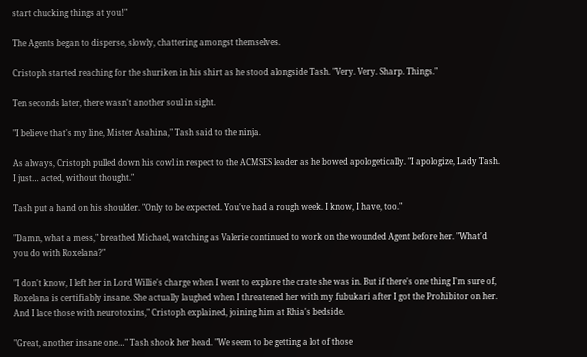start chucking things at you!"

The Agents began to disperse, slowly, chattering amongst themselves.

Cristoph started reaching for the shuriken in his shirt as he stood alongside Tash. "Very. Very. Sharp. Things."

Ten seconds later, there wasn't another soul in sight.

"I believe that's my line, Mister Asahina," Tash said to the ninja.

As always, Cristoph pulled down his cowl in respect to the ACMSES leader as he bowed apologetically. "I apologize, Lady Tash. I just… acted, without thought."

Tash put a hand on his shoulder. "Only to be expected. You've had a rough week. I know, I have, too."

"Damn, what a mess," breathed Michael, watching as Valerie continued to work on the wounded Agent before her. "What'd you do with Roxelana?"

"I don't know, I left her in Lord Willie's charge when I went to explore the crate she was in. But if there's one thing I'm sure of, Roxelana is certifiably insane. She actually laughed when I threatened her with my fubukari after I got the Prohibitor on her. And I lace those with neurotoxins," Cristoph explained, joining him at Rhia's bedside.

"Great, another insane one…" Tash shook her head. "We seem to be getting a lot of those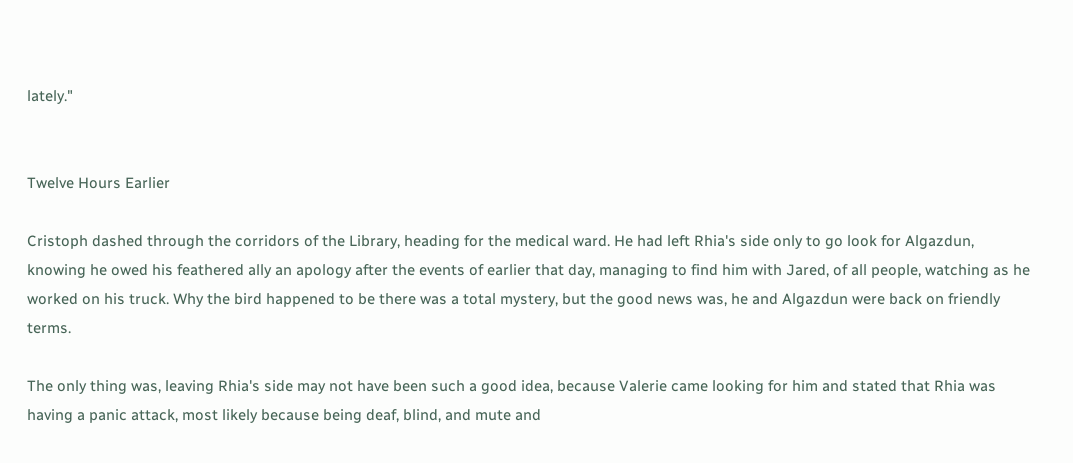lately."


Twelve Hours Earlier

Cristoph dashed through the corridors of the Library, heading for the medical ward. He had left Rhia's side only to go look for Algazdun, knowing he owed his feathered ally an apology after the events of earlier that day, managing to find him with Jared, of all people, watching as he worked on his truck. Why the bird happened to be there was a total mystery, but the good news was, he and Algazdun were back on friendly terms.

The only thing was, leaving Rhia's side may not have been such a good idea, because Valerie came looking for him and stated that Rhia was having a panic attack, most likely because being deaf, blind, and mute and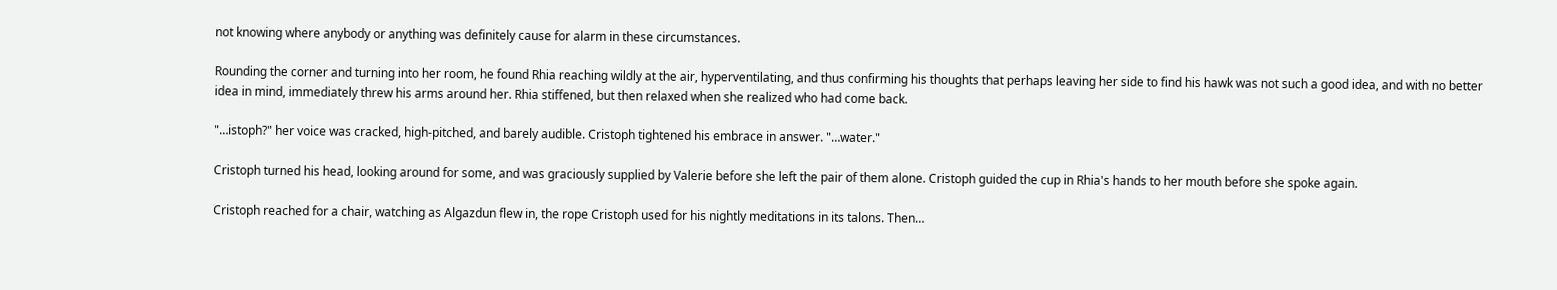not knowing where anybody or anything was definitely cause for alarm in these circumstances.

Rounding the corner and turning into her room, he found Rhia reaching wildly at the air, hyperventilating, and thus confirming his thoughts that perhaps leaving her side to find his hawk was not such a good idea, and with no better idea in mind, immediately threw his arms around her. Rhia stiffened, but then relaxed when she realized who had come back.

"…istoph?" her voice was cracked, high-pitched, and barely audible. Cristoph tightened his embrace in answer. "…water."

Cristoph turned his head, looking around for some, and was graciously supplied by Valerie before she left the pair of them alone. Cristoph guided the cup in Rhia's hands to her mouth before she spoke again.

Cristoph reached for a chair, watching as Algazdun flew in, the rope Cristoph used for his nightly meditations in its talons. Then…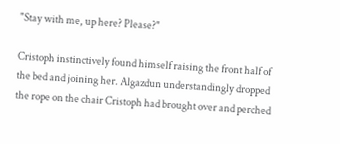"Stay with me, up here? Please?"

Cristoph instinctively found himself raising the front half of the bed and joining her. Algazdun understandingly dropped the rope on the chair Cristoph had brought over and perched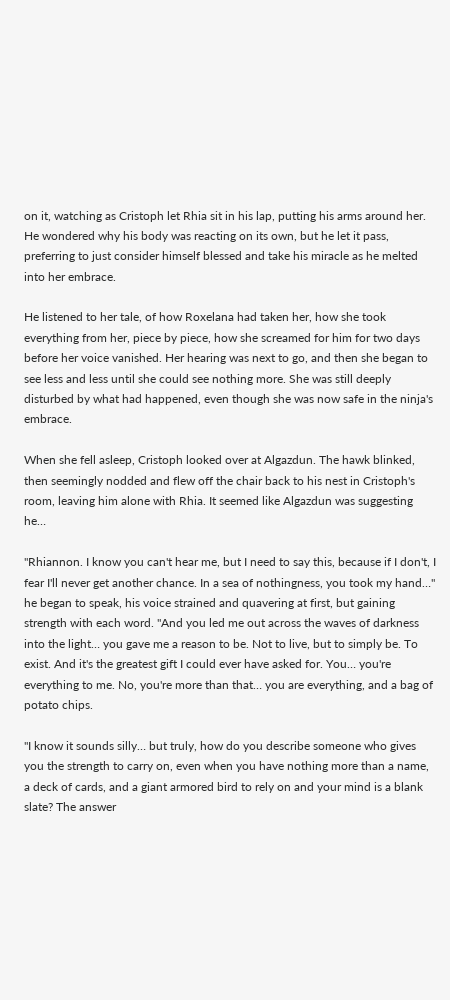on it, watching as Cristoph let Rhia sit in his lap, putting his arms around her. He wondered why his body was reacting on its own, but he let it pass, preferring to just consider himself blessed and take his miracle as he melted into her embrace.

He listened to her tale, of how Roxelana had taken her, how she took everything from her, piece by piece, how she screamed for him for two days before her voice vanished. Her hearing was next to go, and then she began to see less and less until she could see nothing more. She was still deeply disturbed by what had happened, even though she was now safe in the ninja's embrace.

When she fell asleep, Cristoph looked over at Algazdun. The hawk blinked, then seemingly nodded and flew off the chair back to his nest in Cristoph's room, leaving him alone with Rhia. It seemed like Algazdun was suggesting he…

"Rhiannon. I know you can't hear me, but I need to say this, because if I don't, I fear I'll never get another chance. In a sea of nothingness, you took my hand…" he began to speak, his voice strained and quavering at first, but gaining strength with each word. "And you led me out across the waves of darkness into the light… you gave me a reason to be. Not to live, but to simply be. To exist. And it's the greatest gift I could ever have asked for. You… you're everything to me. No, you're more than that… you are everything, and a bag of potato chips.

"I know it sounds silly… but truly, how do you describe someone who gives you the strength to carry on, even when you have nothing more than a name, a deck of cards, and a giant armored bird to rely on and your mind is a blank slate? The answer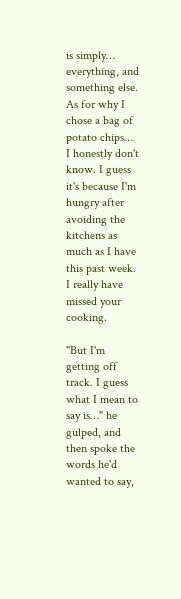is simply… everything, and something else. As for why I chose a bag of potato chips… I honestly don't know. I guess it's because I'm hungry after avoiding the kitchens as much as I have this past week. I really have missed your cooking.

"But I'm getting off track. I guess what I mean to say is…" he gulped, and then spoke the words he'd wanted to say,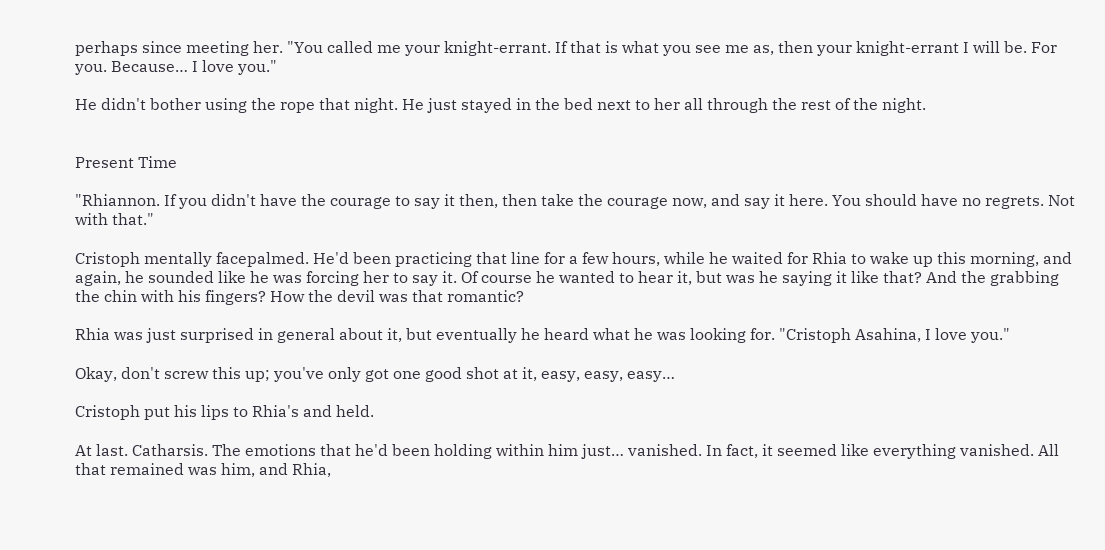perhaps since meeting her. "You called me your knight-errant. If that is what you see me as, then your knight-errant I will be. For you. Because… I love you."

He didn't bother using the rope that night. He just stayed in the bed next to her all through the rest of the night.


Present Time

"Rhiannon. If you didn't have the courage to say it then, then take the courage now, and say it here. You should have no regrets. Not with that."

Cristoph mentally facepalmed. He'd been practicing that line for a few hours, while he waited for Rhia to wake up this morning, and again, he sounded like he was forcing her to say it. Of course he wanted to hear it, but was he saying it like that? And the grabbing the chin with his fingers? How the devil was that romantic?

Rhia was just surprised in general about it, but eventually he heard what he was looking for. "Cristoph Asahina, I love you."

Okay, don't screw this up; you've only got one good shot at it, easy, easy, easy…

Cristoph put his lips to Rhia's and held.

At last. Catharsis. The emotions that he'd been holding within him just… vanished. In fact, it seemed like everything vanished. All that remained was him, and Rhia,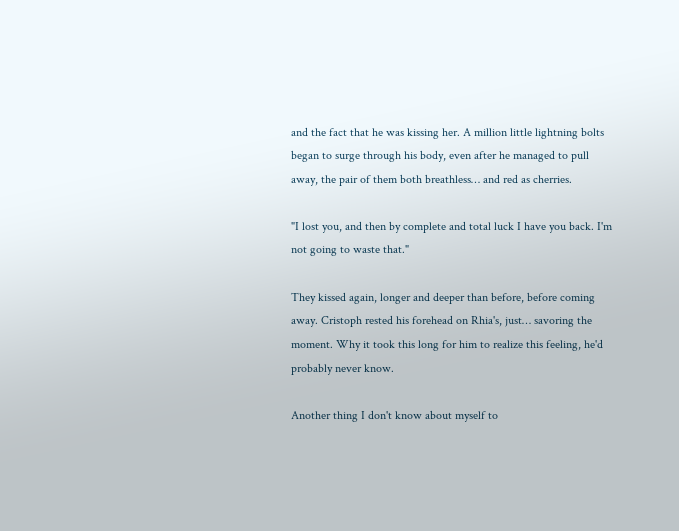and the fact that he was kissing her. A million little lightning bolts began to surge through his body, even after he managed to pull away, the pair of them both breathless… and red as cherries.

"I lost you, and then by complete and total luck I have you back. I'm not going to waste that."

They kissed again, longer and deeper than before, before coming away. Cristoph rested his forehead on Rhia's, just… savoring the moment. Why it took this long for him to realize this feeling, he'd probably never know.

Another thing I don't know about myself to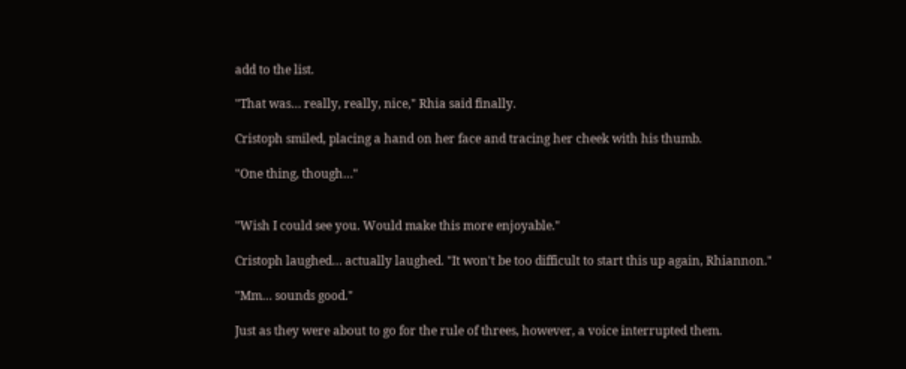add to the list.

"That was… really, really, nice," Rhia said finally.

Cristoph smiled, placing a hand on her face and tracing her cheek with his thumb.

"One thing, though…"


"Wish I could see you. Would make this more enjoyable."

Cristoph laughed… actually laughed. "It won't be too difficult to start this up again, Rhiannon."

"Mm… sounds good."

Just as they were about to go for the rule of threes, however, a voice interrupted them.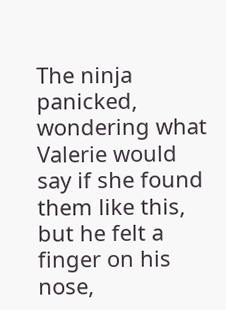The ninja panicked, wondering what Valerie would say if she found them like this, but he felt a finger on his nose,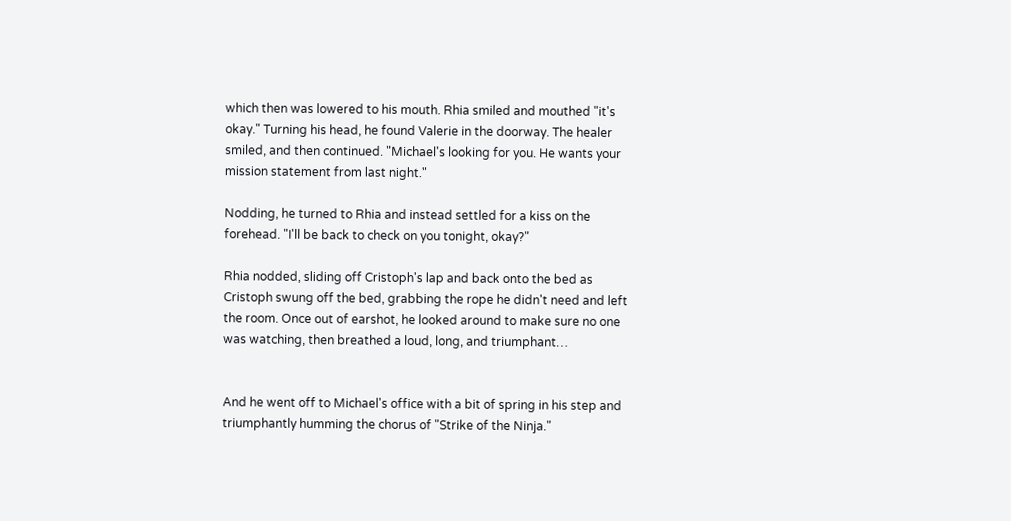which then was lowered to his mouth. Rhia smiled and mouthed "it's okay." Turning his head, he found Valerie in the doorway. The healer smiled, and then continued. "Michael's looking for you. He wants your mission statement from last night."

Nodding, he turned to Rhia and instead settled for a kiss on the forehead. "I'll be back to check on you tonight, okay?"

Rhia nodded, sliding off Cristoph's lap and back onto the bed as Cristoph swung off the bed, grabbing the rope he didn't need and left the room. Once out of earshot, he looked around to make sure no one was watching, then breathed a loud, long, and triumphant…


And he went off to Michael's office with a bit of spring in his step and triumphantly humming the chorus of "Strike of the Ninja."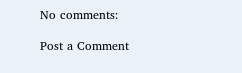No comments:

Post a Comment